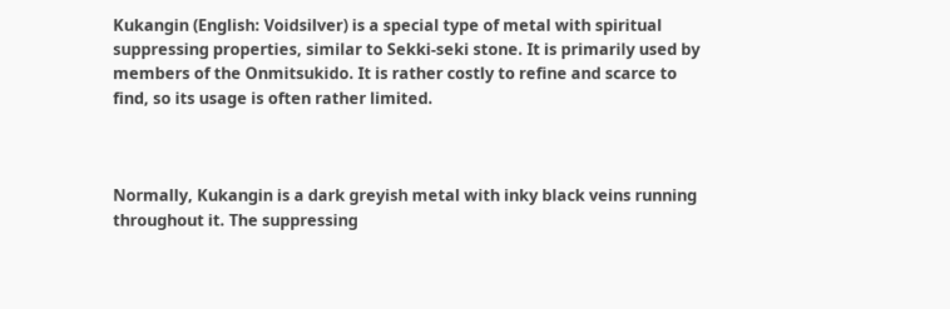Kukangin (English: Voidsilver) is a special type of metal with spiritual suppressing properties, similar to Sekki-seki stone. It is primarily used by members of the Onmitsukido. It is rather costly to refine and scarce to find, so its usage is often rather limited.



Normally, Kukangin is a dark greyish metal with inky black veins running throughout it. The suppressing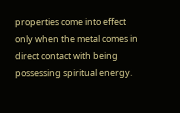properties come into effect only when the metal comes in direct contact with being possessing spiritual energy.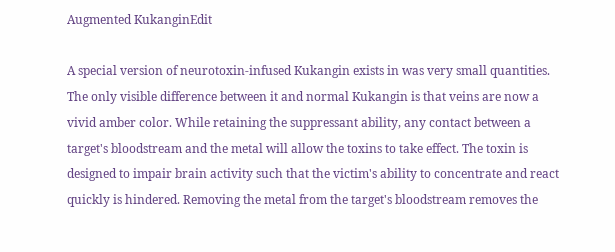Augmented KukanginEdit

A special version of neurotoxin-infused Kukangin exists in was very small quantities. The only visible difference between it and normal Kukangin is that veins are now a vivid amber color. While retaining the suppressant ability, any contact between a target's bloodstream and the metal will allow the toxins to take effect. The toxin is designed to impair brain activity such that the victim's ability to concentrate and react quickly is hindered. Removing the metal from the target's bloodstream removes the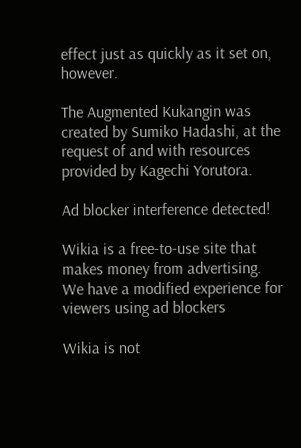effect just as quickly as it set on, however.

The Augmented Kukangin was created by Sumiko Hadashi, at the request of and with resources provided by Kagechi Yorutora.

Ad blocker interference detected!

Wikia is a free-to-use site that makes money from advertising. We have a modified experience for viewers using ad blockers

Wikia is not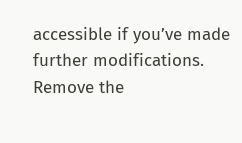accessible if you’ve made further modifications. Remove the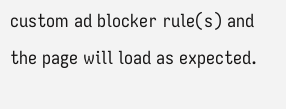custom ad blocker rule(s) and the page will load as expected.